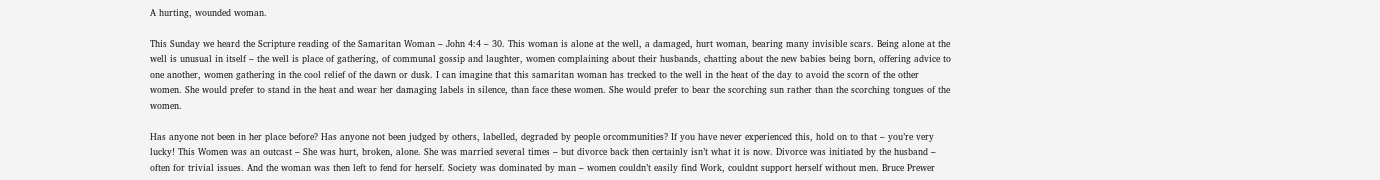A hurting, wounded woman.

This Sunday we heard the Scripture reading of the Samaritan Woman – John 4:4 – 30. This woman is alone at the well, a damaged, hurt woman, bearing many invisible scars. Being alone at the well is unusual in itself – the well is place of gathering, of communal gossip and laughter, women complaining about their husbands, chatting about the new babies being born, offering advice to one another, women gathering in the cool relief of the dawn or dusk. I can imagine that this samaritan woman has trecked to the well in the heat of the day to avoid the scorn of the other women. She would prefer to stand in the heat and wear her damaging labels in silence, than face these women. She would prefer to bear the scorching sun rather than the scorching tongues of the women.

Has anyone not been in her place before? Has anyone not been judged by others, labelled, degraded by people orcommunities? If you have never experienced this, hold on to that – you’re very lucky! This Women was an outcast – She was hurt, broken, alone. She was married several times – but divorce back then certainly isn’t what it is now. Divorce was initiated by the husband – often for trivial issues. And the woman was then left to fend for herself. Society was dominated by man – women couldn’t easily find Work, couldnt support herself without men. Bruce Prewer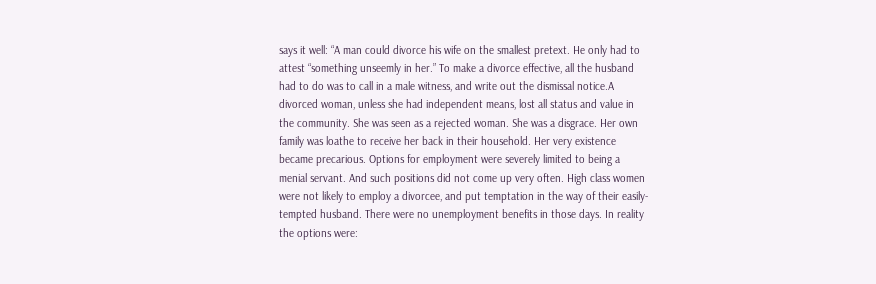says it well: “A man could divorce his wife on the smallest pretext. He only had to attest “something unseemly in her.” To make a divorce effective, all the husband had to do was to call in a male witness, and write out the dismissal notice.A divorced woman, unless she had independent means, lost all status and value in the community. She was seen as a rejected woman. She was a disgrace. Her own family was loathe to receive her back in their household. Her very existence became precarious. Options for employment were severely limited to being a menial servant. And such positions did not come up very often. High class women were not likely to employ a divorcee, and put temptation in the way of their easily-tempted husband. There were no unemployment benefits in those days. In reality the options were: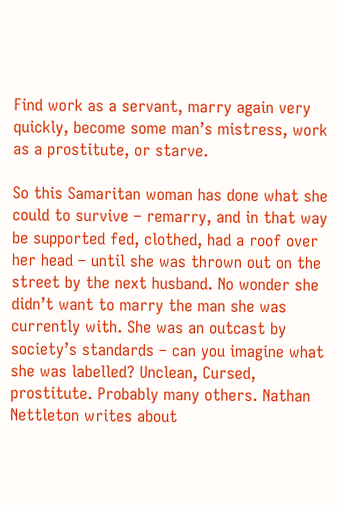Find work as a servant, marry again very quickly, become some man’s mistress, work as a prostitute, or starve.

So this Samaritan woman has done what she could to survive – remarry, and in that way be supported fed, clothed, had a roof over her head – until she was thrown out on the street by the next husband. No wonder she didn’t want to marry the man she was currently with. She was an outcast by society’s standards – can you imagine what she was labelled? Unclean, Cursed, prostitute. Probably many others. Nathan Nettleton writes about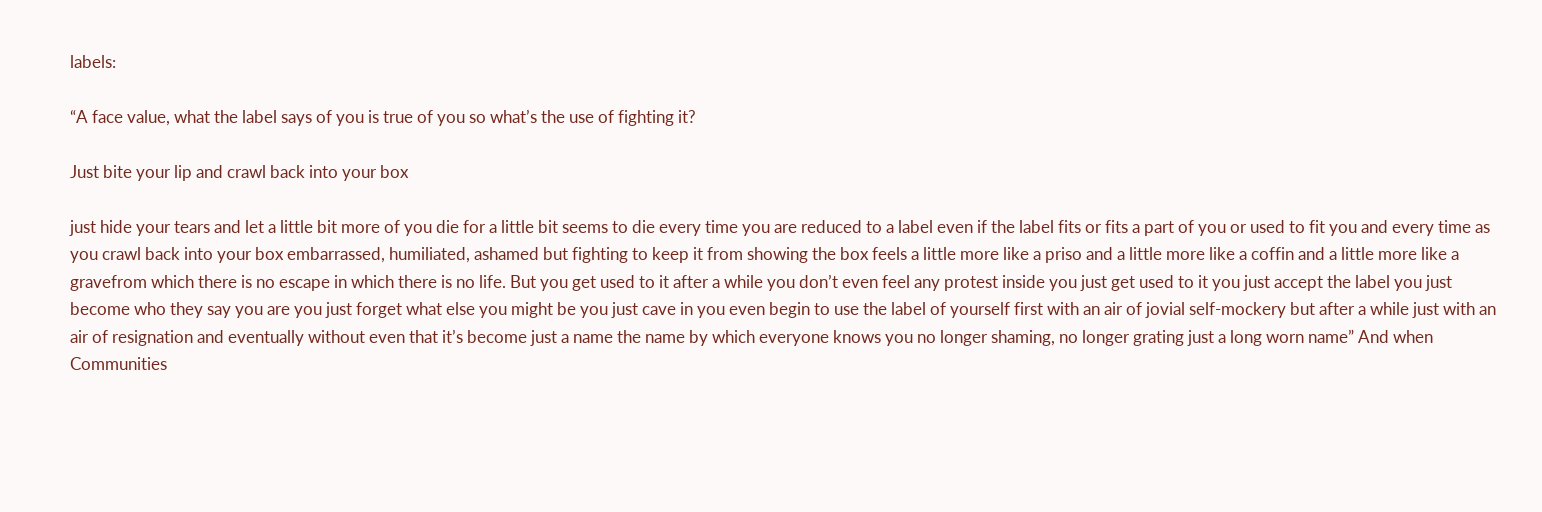labels:

“A face value, what the label says of you is true of you so what’s the use of fighting it?

Just bite your lip and crawl back into your box

just hide your tears and let a little bit more of you die for a little bit seems to die every time you are reduced to a label even if the label fits or fits a part of you or used to fit you and every time as you crawl back into your box embarrassed, humiliated, ashamed but fighting to keep it from showing the box feels a little more like a priso and a little more like a coffin and a little more like a gravefrom which there is no escape in which there is no life. But you get used to it after a while you don’t even feel any protest inside you just get used to it you just accept the label you just become who they say you are you just forget what else you might be you just cave in you even begin to use the label of yourself first with an air of jovial self-mockery but after a while just with an air of resignation and eventually without even that it’s become just a name the name by which everyone knows you no longer shaming, no longer grating just a long worn name” And when Communities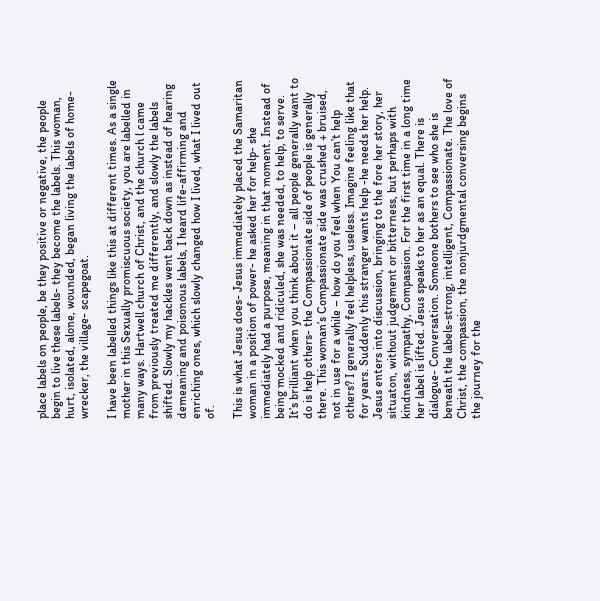place labels on people, be they positive or negative, the people begin to live these labels- they become the labels. This woman, hurt, isolated, alone, wounded, began living the labels of home-wrecker, the village- scapegoat.

I have been labelled things like this at different times. As a single mother in this Sexually promiscuous society, you are labelled in many ways. Hartwell church of Christ, and the church l came from previously treated me differently, and slowly the labels shifted. Slowly my hackles went back down as instead of hearing demeaning and poisonous labels, I heard life-affirming and enriching ones, which slowly changed how I lived, what I lived out of.

This is what Jesus does- Jesus immediately placed the Samaritan woman in a position of power- he asked her for help- she immediately had a purpose, meaning in that moment. Instead of being mocked and ridiculed, she was needed, to help, to serve. It’s brilliant when you think about it – all people generally want to do is help others- the Compassionate side of people is generally there. This woman’s Compassionate side was crushed + bruised, not in use for a while – how do you feel when You can’t help others? I generally feel helpless, useless. Imagine feeling like that for years. Suddenly this stranger wants help -he needs her help. Jesus enters into discussion, bringing to the fore her story, her situaton, without judgement or bitterness, but perhaps with kindness, sympathy, Compassion. For the first time in a long time her label is lifted. Jesus speaks to her as an equal. There is dialogue- Conversation. Someone bothers to see who she is beneath the labels-strong, intelligent, Compassionate. The love of Christ, the compassion, the nonjurdgmental conversing begins the journey for the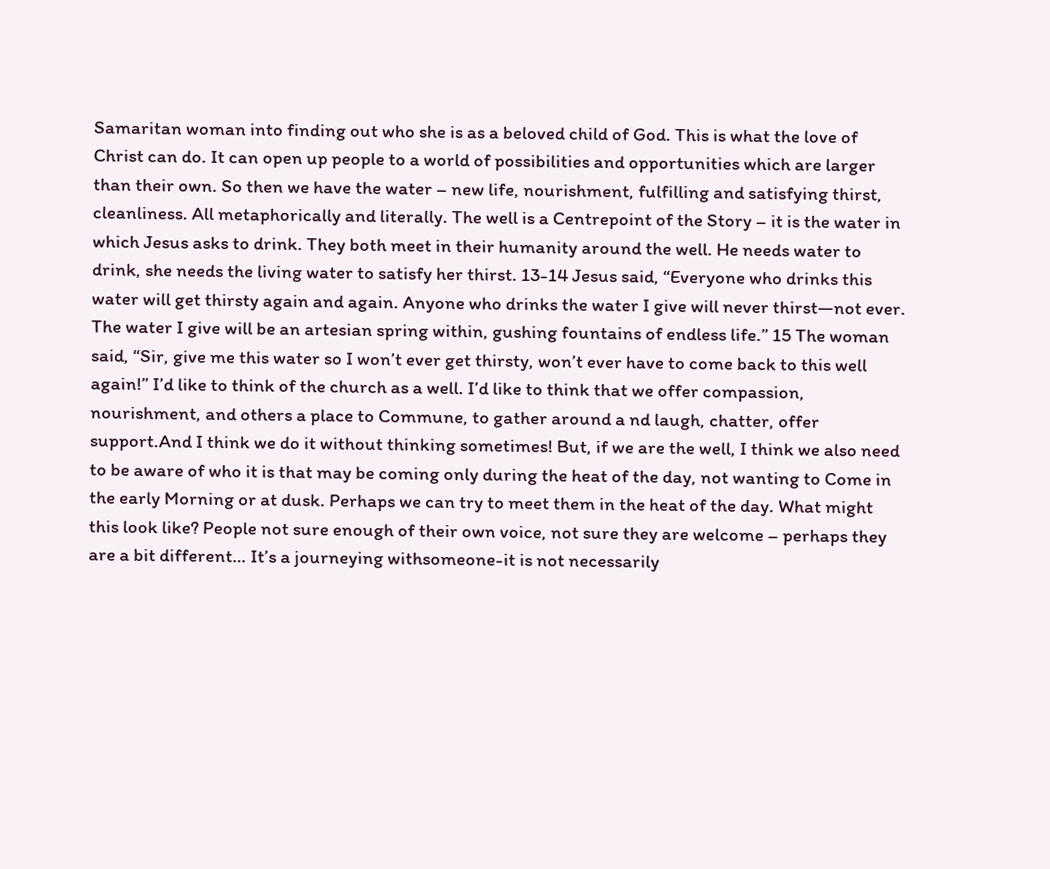Samaritan woman into finding out who she is as a beloved child of God. This is what the love of Christ can do. It can open up people to a world of possibilities and opportunities which are larger than their own. So then we have the water – new life, nourishment, fulfilling and satisfying thirst, cleanliness. All metaphorically and literally. The well is a Centrepoint of the Story – it is the water in which Jesus asks to drink. They both meet in their humanity around the well. He needs water to drink, she needs the living water to satisfy her thirst. 13-14 Jesus said, “Everyone who drinks this water will get thirsty again and again. Anyone who drinks the water I give will never thirst—not ever. The water I give will be an artesian spring within, gushing fountains of endless life.” 15 The woman said, “Sir, give me this water so I won’t ever get thirsty, won’t ever have to come back to this well again!” I’d like to think of the church as a well. I’d like to think that we offer compassion, nourishment, and others a place to Commune, to gather around a nd laugh, chatter, offer support.And I think we do it without thinking sometimes! But, if we are the well, I think we also need to be aware of who it is that may be coming only during the heat of the day, not wanting to Come in the early Morning or at dusk. Perhaps we can try to meet them in the heat of the day. What might this look like? People not sure enough of their own voice, not sure they are welcome – perhaps they are a bit different… It’s a journeying withsomeone-it is not necessarily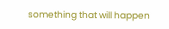something that will happen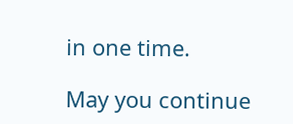in one time.

May you continue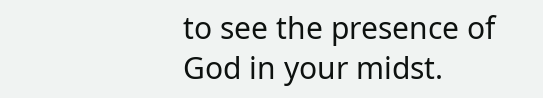to see the presence of God in your midst.